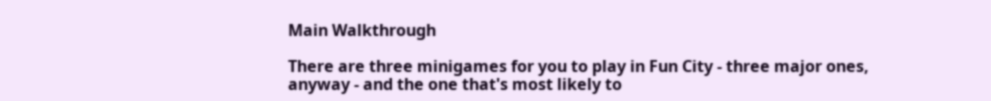Main Walkthrough

There are three minigames for you to play in Fun City - three major ones, anyway - and the one that's most likely to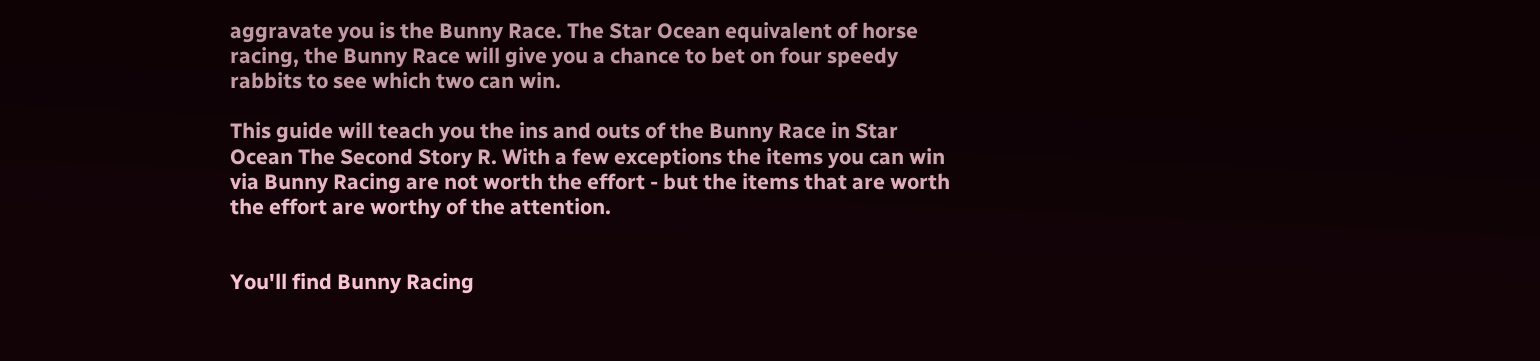aggravate you is the Bunny Race. The Star Ocean equivalent of horse racing, the Bunny Race will give you a chance to bet on four speedy rabbits to see which two can win.

This guide will teach you the ins and outs of the Bunny Race in Star Ocean The Second Story R. With a few exceptions the items you can win via Bunny Racing are not worth the effort - but the items that are worth the effort are worthy of the attention.


You'll find Bunny Racing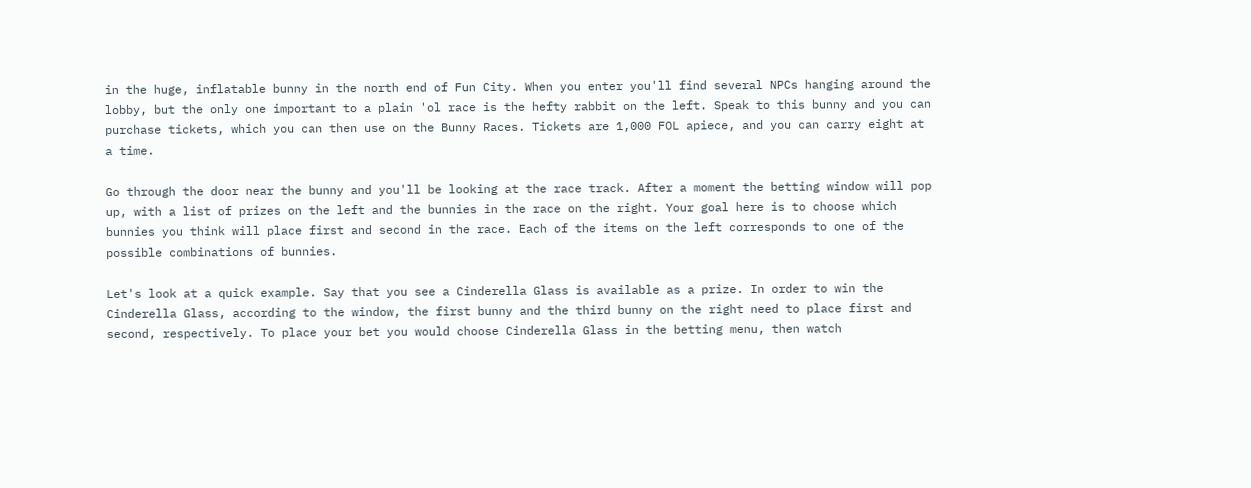in the huge, inflatable bunny in the north end of Fun City. When you enter you'll find several NPCs hanging around the lobby, but the only one important to a plain 'ol race is the hefty rabbit on the left. Speak to this bunny and you can purchase tickets, which you can then use on the Bunny Races. Tickets are 1,000 FOL apiece, and you can carry eight at a time.

Go through the door near the bunny and you'll be looking at the race track. After a moment the betting window will pop up, with a list of prizes on the left and the bunnies in the race on the right. Your goal here is to choose which bunnies you think will place first and second in the race. Each of the items on the left corresponds to one of the possible combinations of bunnies.

Let's look at a quick example. Say that you see a Cinderella Glass is available as a prize. In order to win the Cinderella Glass, according to the window, the first bunny and the third bunny on the right need to place first and second, respectively. To place your bet you would choose Cinderella Glass in the betting menu, then watch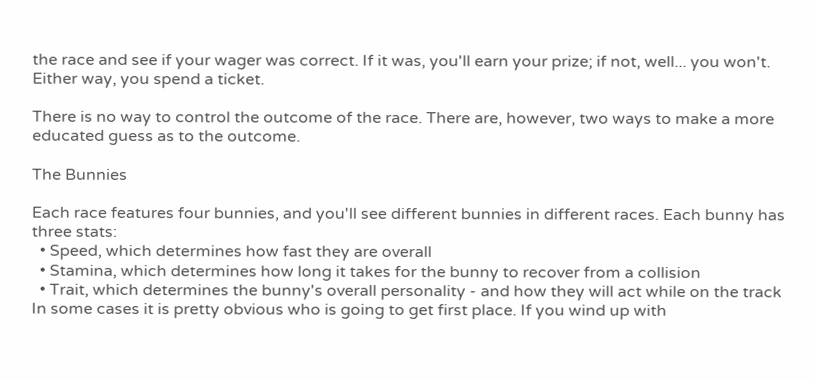the race and see if your wager was correct. If it was, you'll earn your prize; if not, well... you won't. Either way, you spend a ticket.

There is no way to control the outcome of the race. There are, however, two ways to make a more educated guess as to the outcome.

The Bunnies

Each race features four bunnies, and you'll see different bunnies in different races. Each bunny has three stats:
  • Speed, which determines how fast they are overall
  • Stamina, which determines how long it takes for the bunny to recover from a collision
  • Trait, which determines the bunny's overall personality - and how they will act while on the track
In some cases it is pretty obvious who is going to get first place. If you wind up with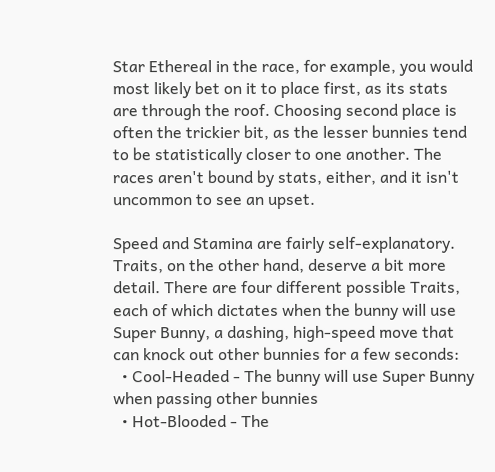Star Ethereal in the race, for example, you would most likely bet on it to place first, as its stats are through the roof. Choosing second place is often the trickier bit, as the lesser bunnies tend to be statistically closer to one another. The races aren't bound by stats, either, and it isn't uncommon to see an upset.

Speed and Stamina are fairly self-explanatory. Traits, on the other hand, deserve a bit more detail. There are four different possible Traits, each of which dictates when the bunny will use Super Bunny, a dashing, high-speed move that can knock out other bunnies for a few seconds:
  • Cool-Headed - The bunny will use Super Bunny when passing other bunnies
  • Hot-Blooded - The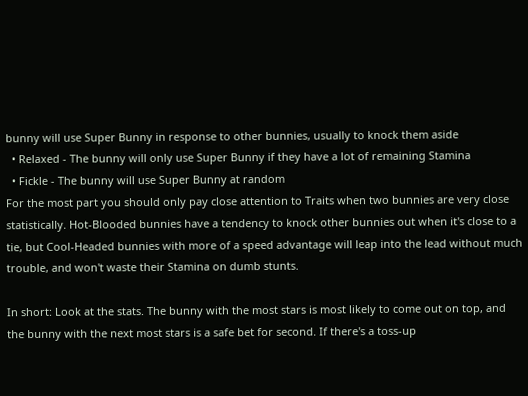bunny will use Super Bunny in response to other bunnies, usually to knock them aside
  • Relaxed - The bunny will only use Super Bunny if they have a lot of remaining Stamina
  • Fickle - The bunny will use Super Bunny at random
For the most part you should only pay close attention to Traits when two bunnies are very close statistically. Hot-Blooded bunnies have a tendency to knock other bunnies out when it's close to a tie, but Cool-Headed bunnies with more of a speed advantage will leap into the lead without much trouble, and won't waste their Stamina on dumb stunts.

In short: Look at the stats. The bunny with the most stars is most likely to come out on top, and the bunny with the next most stars is a safe bet for second. If there's a toss-up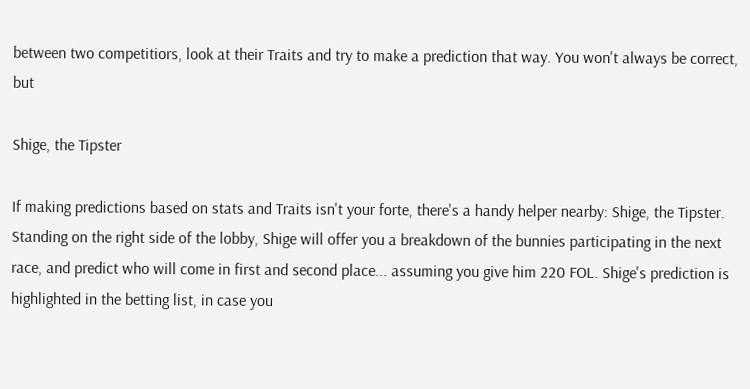between two competitiors, look at their Traits and try to make a prediction that way. You won't always be correct, but

Shige, the Tipster

If making predictions based on stats and Traits isn't your forte, there's a handy helper nearby: Shige, the Tipster. Standing on the right side of the lobby, Shige will offer you a breakdown of the bunnies participating in the next race, and predict who will come in first and second place... assuming you give him 220 FOL. Shige's prediction is highlighted in the betting list, in case you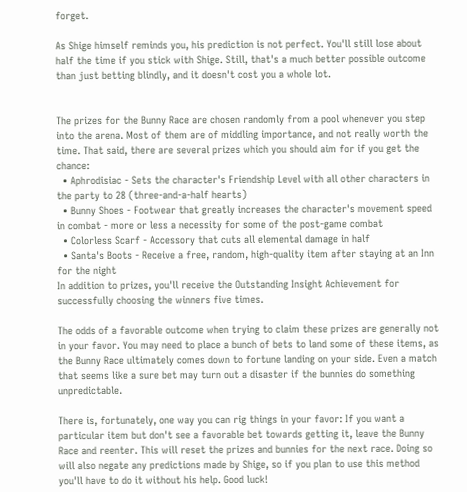forget.

As Shige himself reminds you, his prediction is not perfect. You'll still lose about half the time if you stick with Shige. Still, that's a much better possible outcome than just betting blindly, and it doesn't cost you a whole lot.


The prizes for the Bunny Race are chosen randomly from a pool whenever you step into the arena. Most of them are of middling importance, and not really worth the time. That said, there are several prizes which you should aim for if you get the chance:
  • Aphrodisiac - Sets the character's Friendship Level with all other characters in the party to 28 (three-and-a-half hearts)
  • Bunny Shoes - Footwear that greatly increases the character's movement speed in combat - more or less a necessity for some of the post-game combat
  • Colorless Scarf - Accessory that cuts all elemental damage in half
  • Santa's Boots - Receive a free, random, high-quality item after staying at an Inn for the night
In addition to prizes, you'll receive the Outstanding Insight Achievement for successfully choosing the winners five times.

The odds of a favorable outcome when trying to claim these prizes are generally not in your favor. You may need to place a bunch of bets to land some of these items, as the Bunny Race ultimately comes down to fortune landing on your side. Even a match that seems like a sure bet may turn out a disaster if the bunnies do something unpredictable.

There is, fortunately, one way you can rig things in your favor: If you want a particular item but don't see a favorable bet towards getting it, leave the Bunny Race and reenter. This will reset the prizes and bunnies for the next race. Doing so will also negate any predictions made by Shige, so if you plan to use this method you'll have to do it without his help. Good luck!